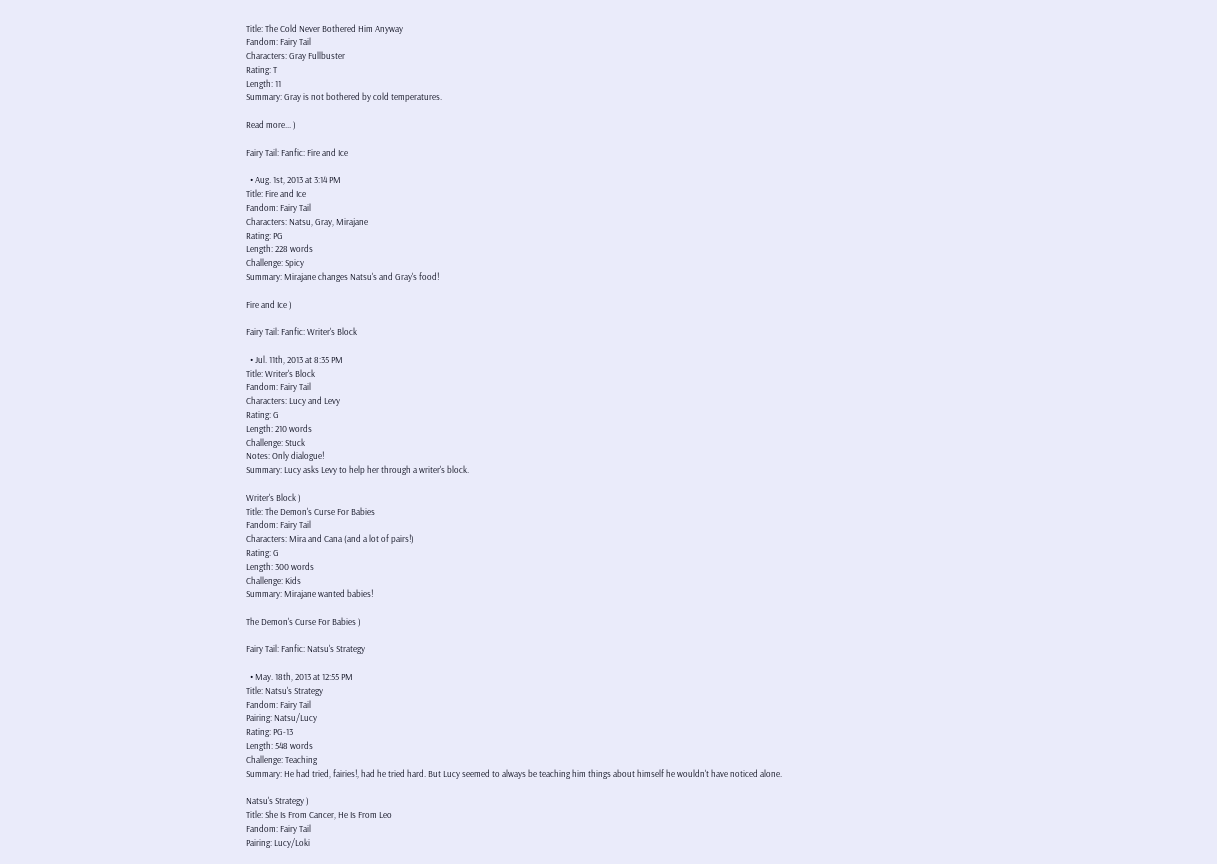Title: The Cold Never Bothered Him Anyway
Fandom: Fairy Tail
Characters: Gray Fullbuster
Rating: T
Length: 11
Summary: Gray is not bothered by cold temperatures.

Read more... )

Fairy Tail: Fanfic: Fire and Ice

  • Aug. 1st, 2013 at 3:14 PM
Title: Fire and Ice
Fandom: Fairy Tail
Characters: Natsu, Gray, Mirajane
Rating: PG
Length: 228 words
Challenge: Spicy
Summary: Mirajane changes Natsu's and Gray's food!

Fire and Ice )

Fairy Tail: Fanfic: Writer's Block

  • Jul. 11th, 2013 at 8:35 PM
Title: Writer's Block
Fandom: Fairy Tail
Characters: Lucy and Levy
Rating: G
Length: 210 words
Challenge: Stuck
Notes: Only dialogue!
Summary: Lucy asks Levy to help her through a writer's block.

Writer's Block )
Title: The Demon's Curse For Babies
Fandom: Fairy Tail
Characters: Mira and Cana (and a lot of pairs!)
Rating: G
Length: 300 words
Challenge: Kids
Summary: Mirajane wanted babies!

The Demon's Curse For Babies )

Fairy Tail: Fanfic: Natsu's Strategy

  • May. 18th, 2013 at 12:55 PM
Title: Natsu's Strategy
Fandom: Fairy Tail
Pairing: Natsu/Lucy
Rating: PG-13
Length: 548 words
Challenge: Teaching
Summary: He had tried, fairies!, had he tried hard. But Lucy seemed to always be teaching him things about himself he wouldn't have noticed alone.

Natsu's Strategy )
Title: She Is From Cancer, He Is From Leo
Fandom: Fairy Tail
Pairing: Lucy/Loki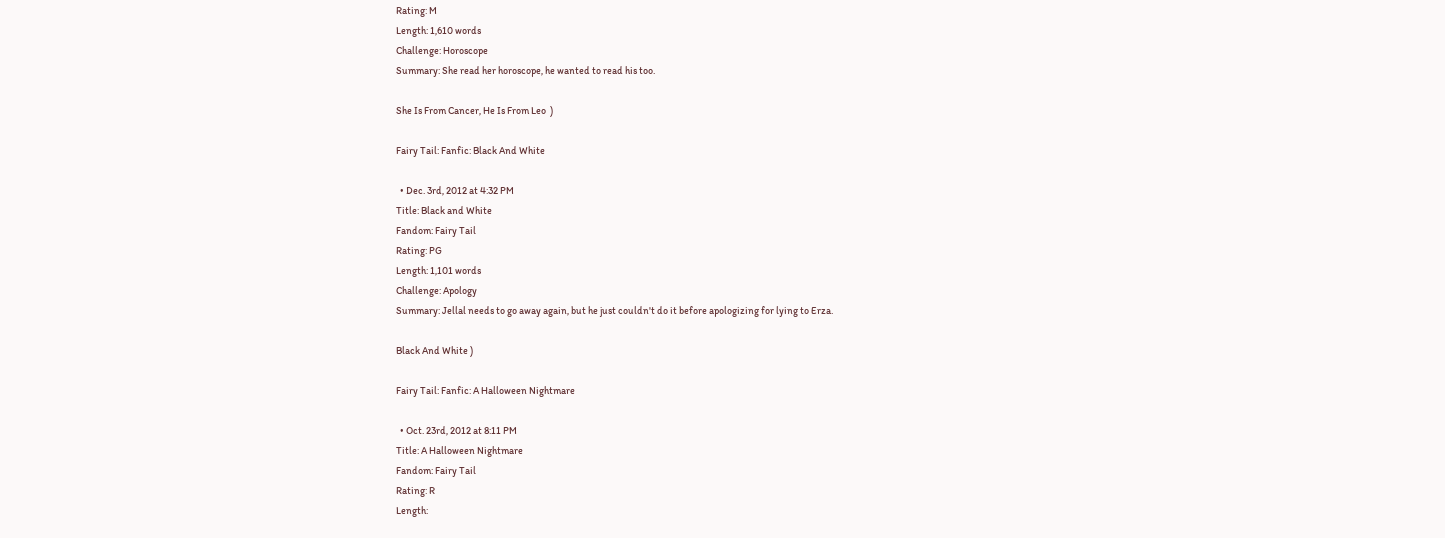Rating: M
Length: 1,610 words
Challenge: Horoscope
Summary: She read her horoscope, he wanted to read his too.

She Is From Cancer, He Is From Leo  )

Fairy Tail: Fanfic: Black And White

  • Dec. 3rd, 2012 at 4:32 PM
Title: Black and White
Fandom: Fairy Tail
Rating: PG
Length: 1,101 words
Challenge: Apology
Summary: Jellal needs to go away again, but he just couldn't do it before apologizing for lying to Erza.

Black And White )

Fairy Tail: Fanfic: A Halloween Nightmare

  • Oct. 23rd, 2012 at 8:11 PM
Title: A Halloween Nightmare
Fandom: Fairy Tail
Rating: R
Length: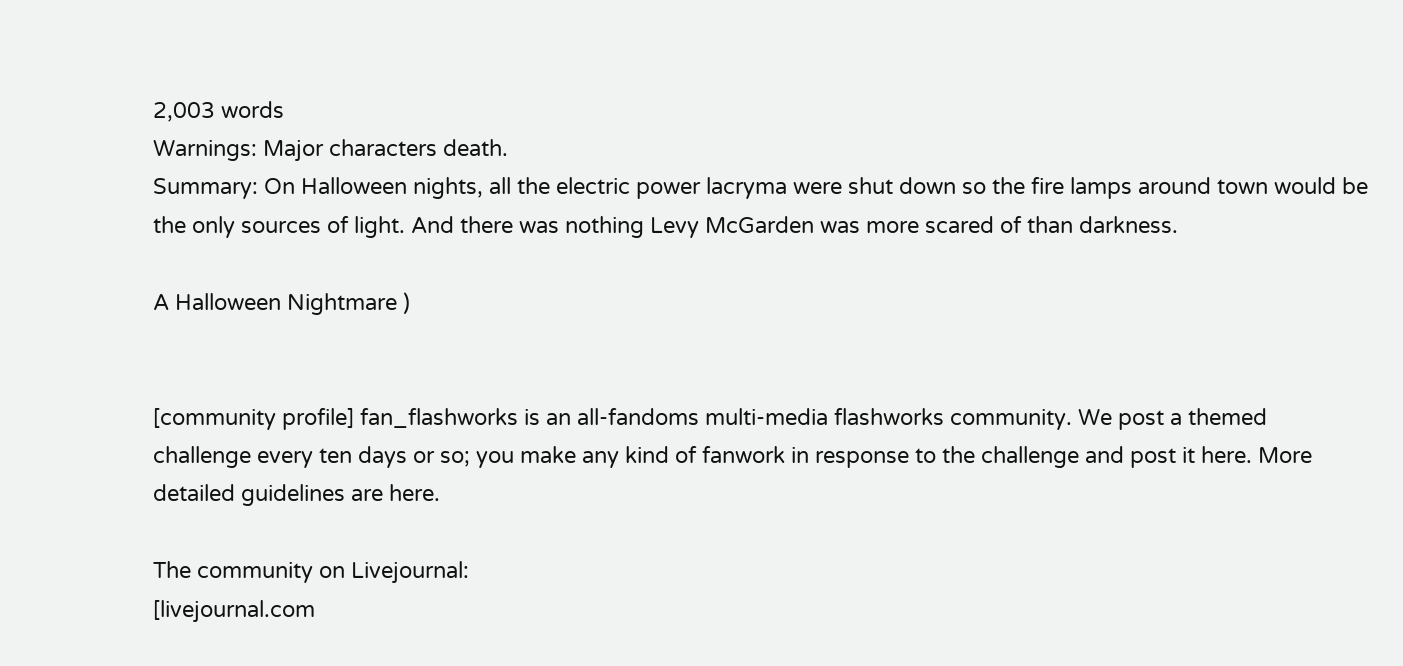2,003 words
Warnings: Major characters death.
Summary: On Halloween nights, all the electric power lacryma were shut down so the fire lamps around town would be the only sources of light. And there was nothing Levy McGarden was more scared of than darkness.

A Halloween Nightmare )


[community profile] fan_flashworks is an all-fandoms multi-media flashworks community. We post a themed challenge every ten days or so; you make any kind of fanwork in response to the challenge and post it here. More detailed guidelines are here.

The community on Livejournal:
[livejournal.com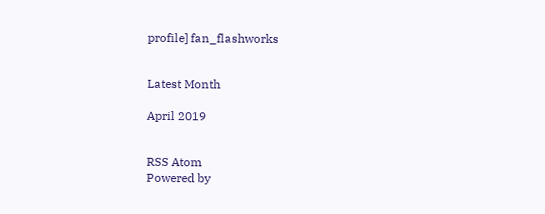profile] fan_flashworks


Latest Month

April 2019


RSS Atom
Powered by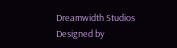Dreamwidth Studios
Designed by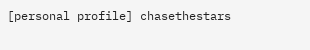[personal profile] chasethestars